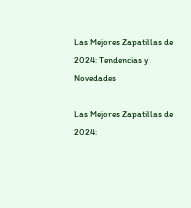Las Mejores Zapatillas de 2024: Tendencias y Novedades

Las Mejores Zapatillas de 2024: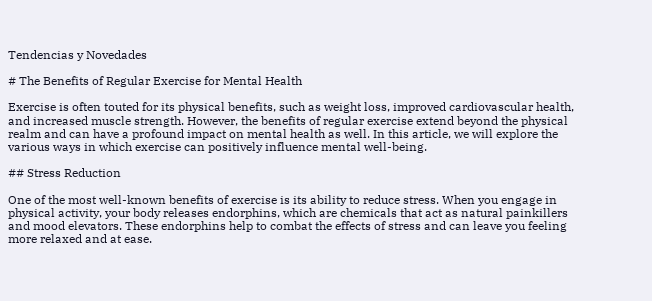Tendencias y Novedades

# The Benefits of Regular Exercise for Mental Health

Exercise is often touted for its physical benefits, such as weight loss, improved cardiovascular health, and increased muscle strength. However, the benefits of regular exercise extend beyond the physical realm and can have a profound impact on mental health as well. In this article, we will explore the various ways in which exercise can positively influence mental well-being.

## Stress Reduction

One of the most well-known benefits of exercise is its ability to reduce stress. When you engage in physical activity, your body releases endorphins, which are chemicals that act as natural painkillers and mood elevators. These endorphins help to combat the effects of stress and can leave you feeling more relaxed and at ease.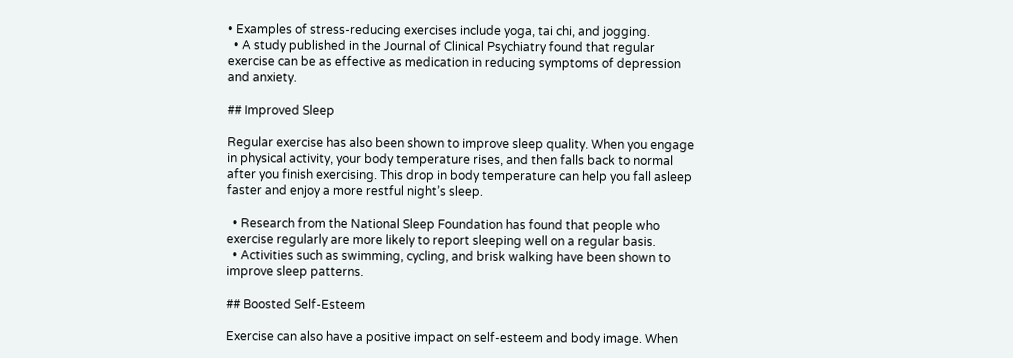• Examples of stress-reducing exercises include yoga, tai chi, and jogging.
  • A study published in the Journal of Clinical Psychiatry found that regular exercise can be as effective as medication in reducing symptoms of depression and anxiety.

## Improved Sleep

Regular exercise has also been shown to improve sleep quality. When you engage in physical activity, your body temperature rises, and then falls back to normal after you finish exercising. This drop in body temperature can help you fall asleep faster and enjoy a more restful night’s sleep.

  • Research from the National Sleep Foundation has found that people who exercise regularly are more likely to report sleeping well on a regular basis.
  • Activities such as swimming, cycling, and brisk walking have been shown to improve sleep patterns.

## Boosted Self-Esteem

Exercise can also have a positive impact on self-esteem and body image. When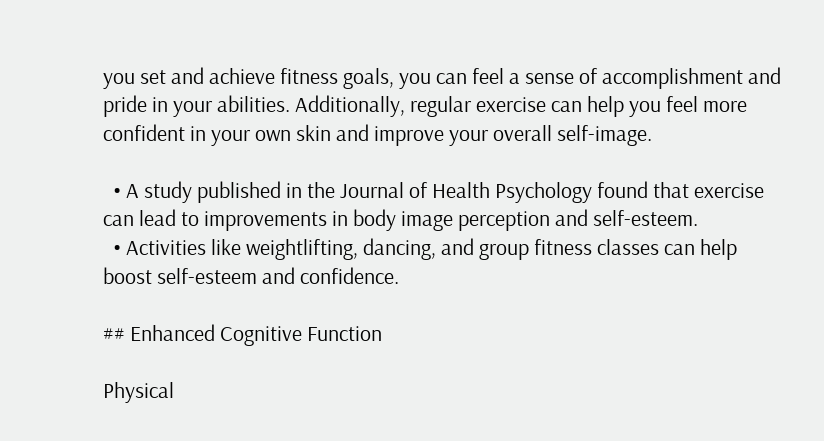you set and achieve fitness goals, you can feel a sense of accomplishment and pride in your abilities. Additionally, regular exercise can help you feel more confident in your own skin and improve your overall self-image.

  • A study published in the Journal of Health Psychology found that exercise can lead to improvements in body image perception and self-esteem.
  • Activities like weightlifting, dancing, and group fitness classes can help boost self-esteem and confidence.

## Enhanced Cognitive Function

Physical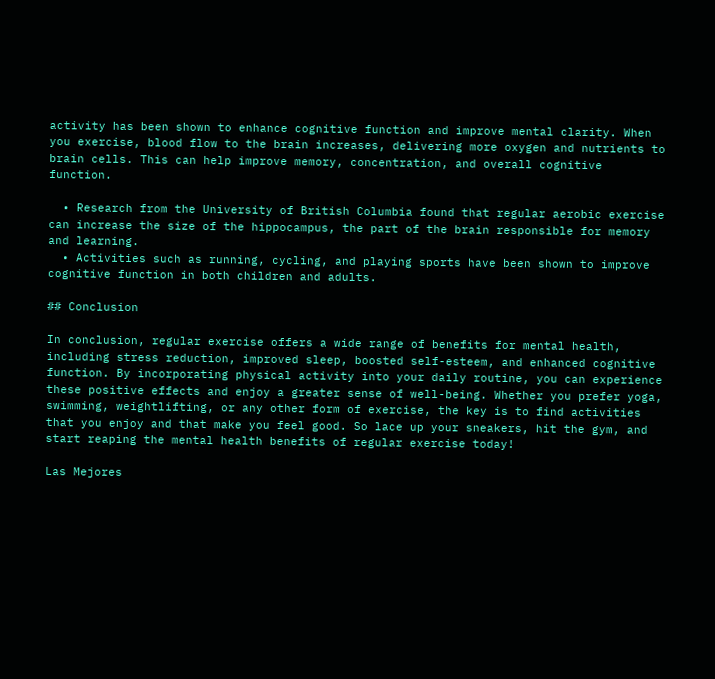activity has been shown to enhance cognitive function and improve mental clarity. When you exercise, blood flow to the brain increases, delivering more oxygen and nutrients to brain cells. This can help improve memory, concentration, and overall cognitive function.

  • Research from the University of British Columbia found that regular aerobic exercise can increase the size of the hippocampus, the part of the brain responsible for memory and learning.
  • Activities such as running, cycling, and playing sports have been shown to improve cognitive function in both children and adults.

## Conclusion

In conclusion, regular exercise offers a wide range of benefits for mental health, including stress reduction, improved sleep, boosted self-esteem, and enhanced cognitive function. By incorporating physical activity into your daily routine, you can experience these positive effects and enjoy a greater sense of well-being. Whether you prefer yoga, swimming, weightlifting, or any other form of exercise, the key is to find activities that you enjoy and that make you feel good. So lace up your sneakers, hit the gym, and start reaping the mental health benefits of regular exercise today!

Las Mejores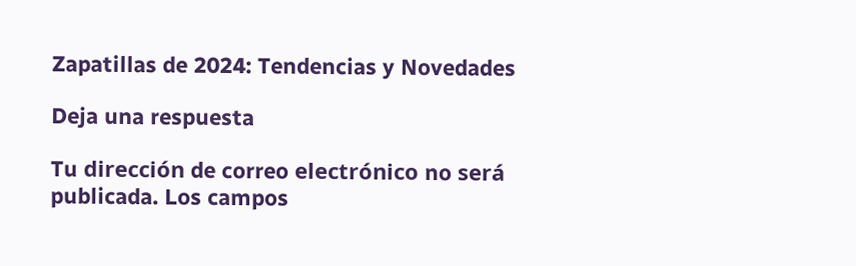Zapatillas de 2024: Tendencias y Novedades

Deja una respuesta

Tu dirección de correo electrónico no será publicada. Los campos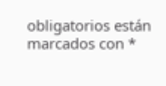obligatorios están marcados con *